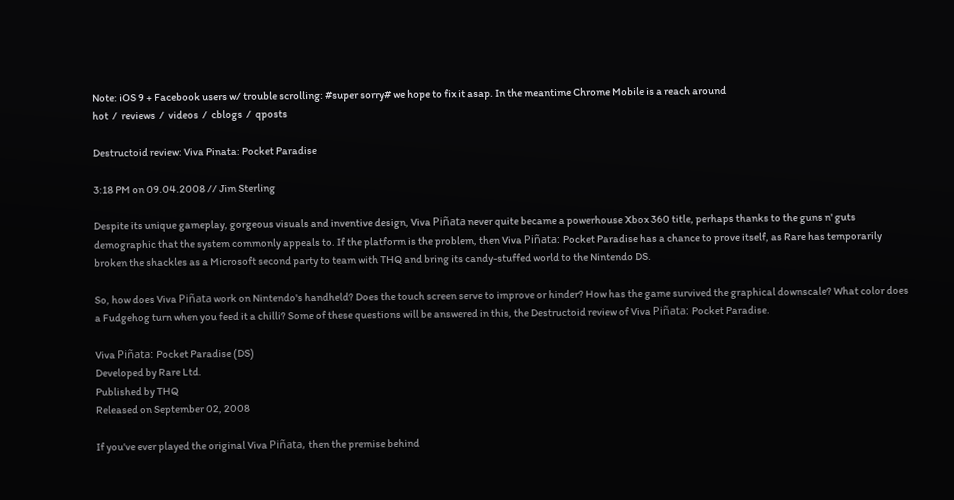Note: iOS 9 + Facebook users w/ trouble scrolling: #super sorry# we hope to fix it asap. In the meantime Chrome Mobile is a reach around
hot  /  reviews  /  videos  /  cblogs  /  qposts

Destructoid review: Viva Pinata: Pocket Paradise

3:18 PM on 09.04.2008 // Jim Sterling

Despite its unique gameplay, gorgeous visuals and inventive design, Viva Piñata never quite became a powerhouse Xbox 360 title, perhaps thanks to the guns n' guts demographic that the system commonly appeals to. If the platform is the problem, then Viva Piñata: Pocket Paradise has a chance to prove itself, as Rare has temporarily broken the shackles as a Microsoft second party to team with THQ and bring its candy-stuffed world to the Nintendo DS.

So, how does Viva Piñata work on Nintendo's handheld? Does the touch screen serve to improve or hinder? How has the game survived the graphical downscale? What color does a Fudgehog turn when you feed it a chilli? Some of these questions will be answered in this, the Destructoid review of Viva Piñata: Pocket Paradise.

Viva Piñata: Pocket Paradise (DS)
Developed by Rare Ltd.
Published by THQ
Released on September 02, 2008

If you've ever played the original Viva Piñata, then the premise behind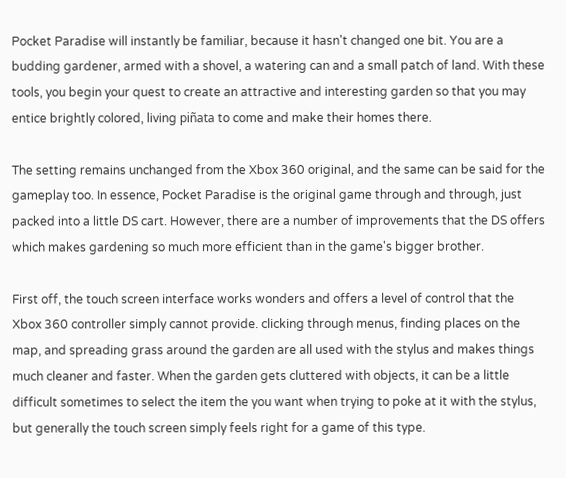Pocket Paradise will instantly be familiar, because it hasn't changed one bit. You are a budding gardener, armed with a shovel, a watering can and a small patch of land. With these tools, you begin your quest to create an attractive and interesting garden so that you may entice brightly colored, living piñata to come and make their homes there.

The setting remains unchanged from the Xbox 360 original, and the same can be said for the gameplay too. In essence, Pocket Paradise is the original game through and through, just packed into a little DS cart. However, there are a number of improvements that the DS offers which makes gardening so much more efficient than in the game's bigger brother.

First off, the touch screen interface works wonders and offers a level of control that the Xbox 360 controller simply cannot provide. clicking through menus, finding places on the map, and spreading grass around the garden are all used with the stylus and makes things much cleaner and faster. When the garden gets cluttered with objects, it can be a little difficult sometimes to select the item the you want when trying to poke at it with the stylus, but generally the touch screen simply feels right for a game of this type.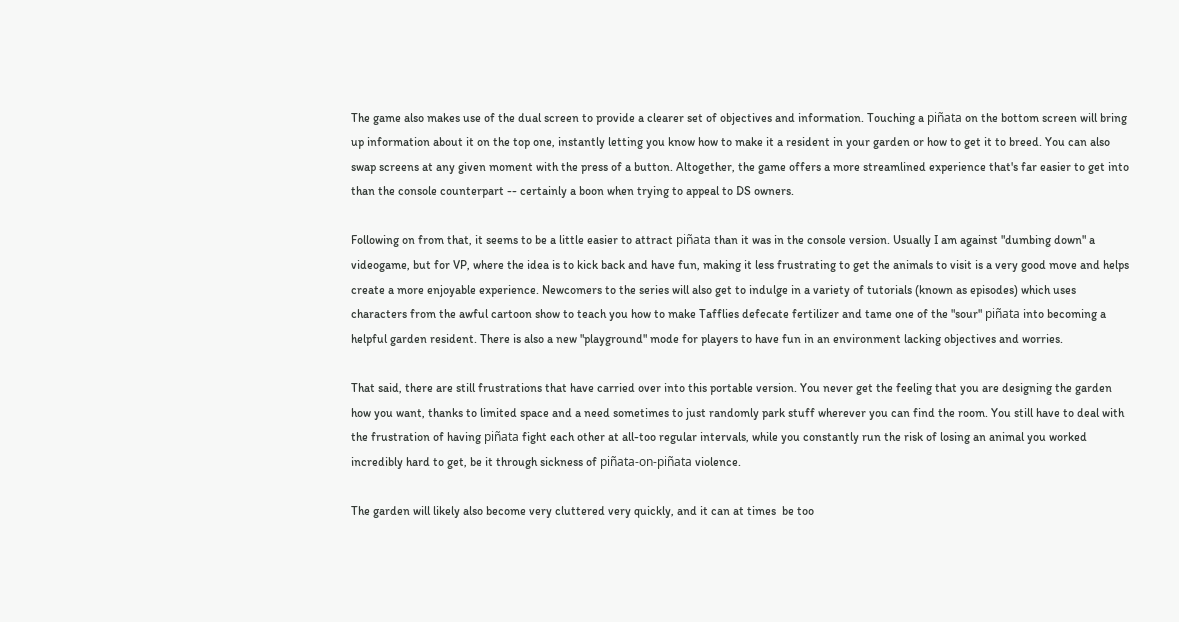The game also makes use of the dual screen to provide a clearer set of objectives and information. Touching a piñata on the bottom screen will bring up information about it on the top one, instantly letting you know how to make it a resident in your garden or how to get it to breed. You can also swap screens at any given moment with the press of a button. Altogether, the game offers a more streamlined experience that's far easier to get into than the console counterpart -- certainly a boon when trying to appeal to DS owners.

Following on from that, it seems to be a little easier to attract piñata than it was in the console version. Usually I am against "dumbing down" a videogame, but for VP, where the idea is to kick back and have fun, making it less frustrating to get the animals to visit is a very good move and helps create a more enjoyable experience. Newcomers to the series will also get to indulge in a variety of tutorials (known as episodes) which uses characters from the awful cartoon show to teach you how to make Tafflies defecate fertilizer and tame one of the "sour" piñata into becoming a helpful garden resident. There is also a new "playground" mode for players to have fun in an environment lacking objectives and worries.

That said, there are still frustrations that have carried over into this portable version. You never get the feeling that you are designing the garden how you want, thanks to limited space and a need sometimes to just randomly park stuff wherever you can find the room. You still have to deal with the frustration of having piñata fight each other at all-too regular intervals, while you constantly run the risk of losing an animal you worked incredibly hard to get, be it through sickness of piñata-on-piñata violence.

The garden will likely also become very cluttered very quickly, and it can at times  be too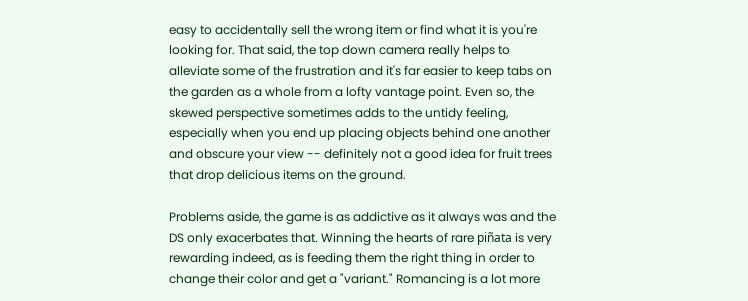easy to accidentally sell the wrong item or find what it is you're looking for. That said, the top down camera really helps to alleviate some of the frustration and it's far easier to keep tabs on the garden as a whole from a lofty vantage point. Even so, the skewed perspective sometimes adds to the untidy feeling, especially when you end up placing objects behind one another and obscure your view -- definitely not a good idea for fruit trees that drop delicious items on the ground.

Problems aside, the game is as addictive as it always was and the DS only exacerbates that. Winning the hearts of rare piñata is very rewarding indeed, as is feeding them the right thing in order to change their color and get a "variant." Romancing is a lot more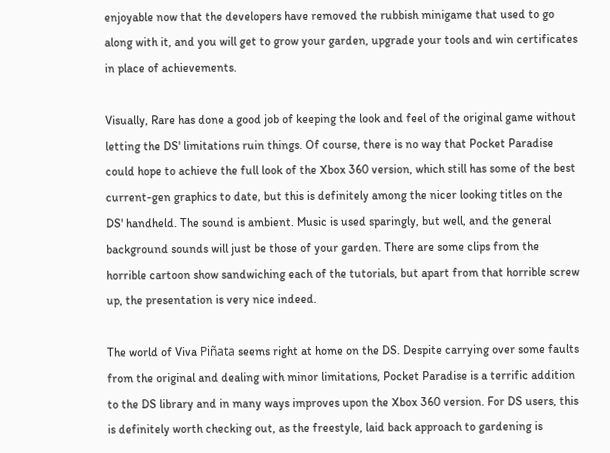enjoyable now that the developers have removed the rubbish minigame that used to go along with it, and you will get to grow your garden, upgrade your tools and win certificates in place of achievements.

Visually, Rare has done a good job of keeping the look and feel of the original game without letting the DS' limitations ruin things. Of course, there is no way that Pocket Paradise could hope to achieve the full look of the Xbox 360 version, which still has some of the best current-gen graphics to date, but this is definitely among the nicer looking titles on the DS' handheld. The sound is ambient. Music is used sparingly, but well, and the general background sounds will just be those of your garden. There are some clips from the horrible cartoon show sandwiching each of the tutorials, but apart from that horrible screw up, the presentation is very nice indeed.

The world of Viva Piñata seems right at home on the DS. Despite carrying over some faults from the original and dealing with minor limitations, Pocket Paradise is a terrific addition to the DS library and in many ways improves upon the Xbox 360 version. For DS users, this is definitely worth checking out, as the freestyle, laid back approach to gardening is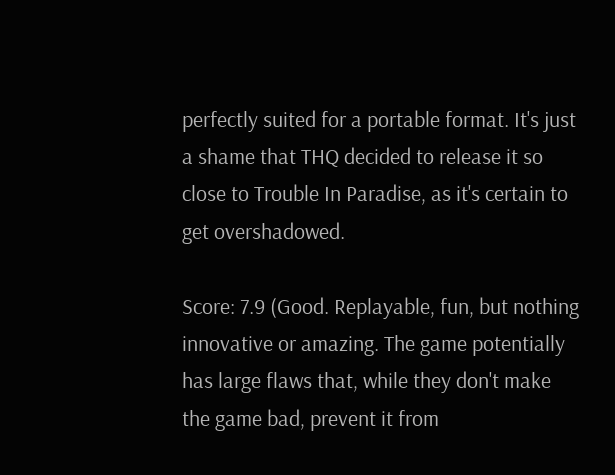perfectly suited for a portable format. It's just a shame that THQ decided to release it so close to Trouble In Paradise, as it's certain to get overshadowed.

Score: 7.9 (Good. Replayable, fun, but nothing innovative or amazing. The game potentially has large flaws that, while they don't make the game bad, prevent it from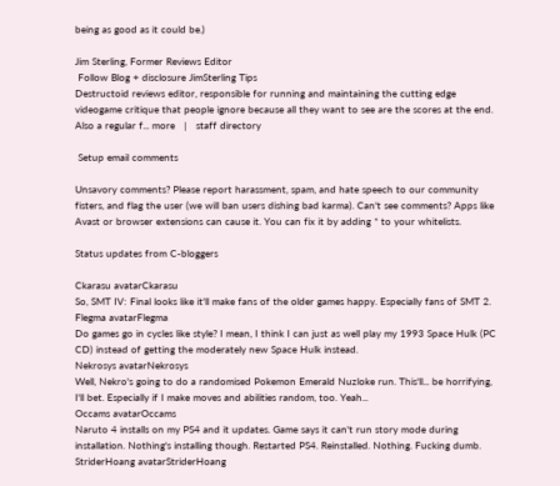being as good as it could be.)

Jim Sterling, Former Reviews Editor
 Follow Blog + disclosure JimSterling Tips
Destructoid reviews editor, responsible for running and maintaining the cutting edge videogame critique that people ignore because all they want to see are the scores at the end. Also a regular f... more   |   staff directory

 Setup email comments

Unsavory comments? Please report harassment, spam, and hate speech to our community fisters, and flag the user (we will ban users dishing bad karma). Can't see comments? Apps like Avast or browser extensions can cause it. You can fix it by adding * to your whitelists.

Status updates from C-bloggers

Ckarasu avatarCkarasu
So, SMT IV: Final looks like it'll make fans of the older games happy. Especially fans of SMT 2.
Flegma avatarFlegma
Do games go in cycles like style? I mean, I think I can just as well play my 1993 Space Hulk (PC CD) instead of getting the moderately new Space Hulk instead.
Nekrosys avatarNekrosys
Well, Nekro's going to do a randomised Pokemon Emerald Nuzloke run. This'll... be horrifying, I'll bet. Especially if I make moves and abilities random, too. Yeah...
Occams avatarOccams
Naruto 4 installs on my PS4 and it updates. Game says it can't run story mode during installation. Nothing's installing though. Restarted PS4. Reinstalled. Nothing. Fucking dumb.
StriderHoang avatarStriderHoang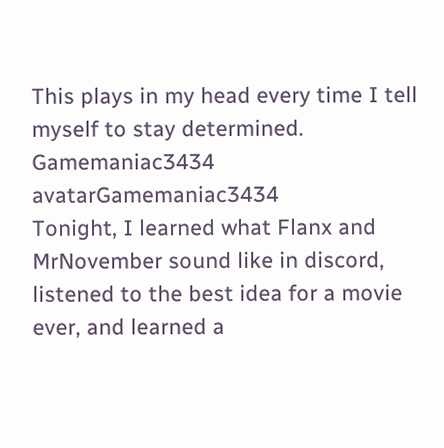This plays in my head every time I tell myself to stay determined.
Gamemaniac3434 avatarGamemaniac3434
Tonight, I learned what Flanx and MrNovember sound like in discord, listened to the best idea for a movie ever, and learned a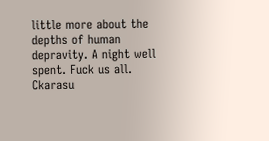little more about the depths of human depravity. A night well spent. Fuck us all.
Ckarasu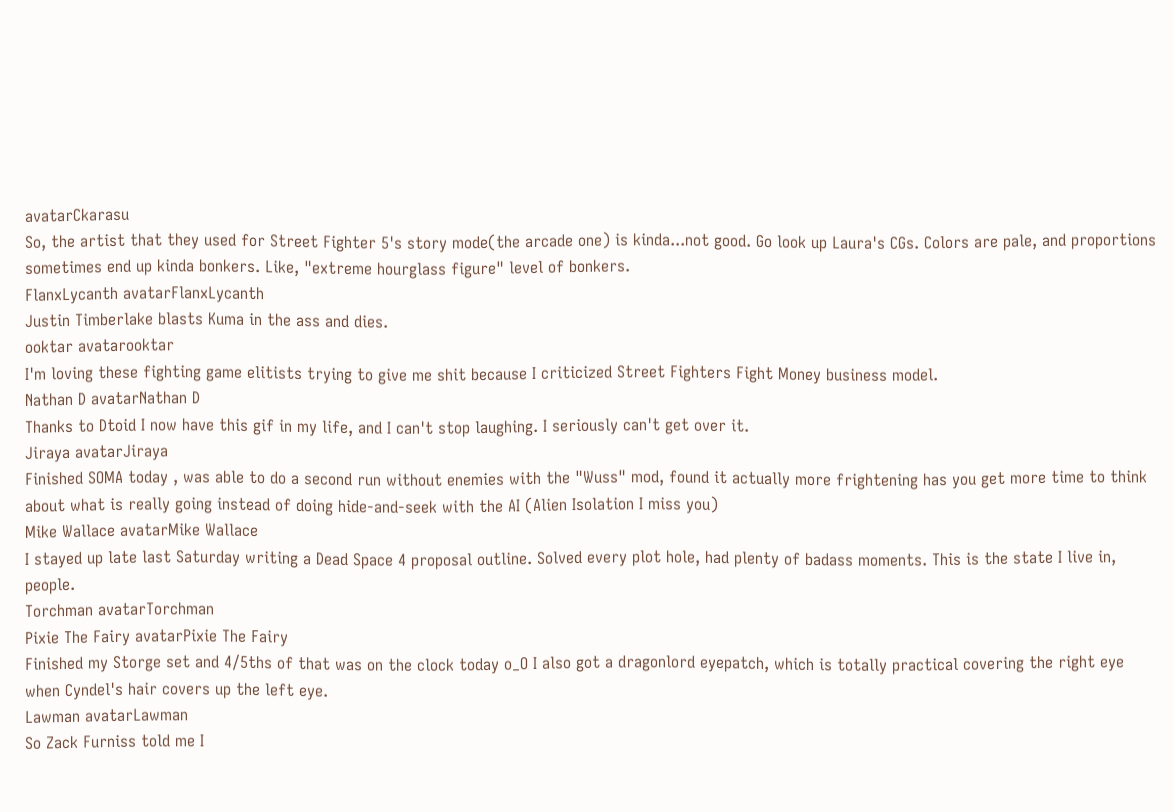avatarCkarasu
So, the artist that they used for Street Fighter 5's story mode(the arcade one) is kinda...not good. Go look up Laura's CGs. Colors are pale, and proportions sometimes end up kinda bonkers. Like, "extreme hourglass figure" level of bonkers.
FlanxLycanth avatarFlanxLycanth
Justin Timberlake blasts Kuma in the ass and dies.
ooktar avatarooktar
I'm loving these fighting game elitists trying to give me shit because I criticized Street Fighters Fight Money business model.
Nathan D avatarNathan D
Thanks to Dtoid I now have this gif in my life, and I can't stop laughing. I seriously can't get over it.
Jiraya avatarJiraya
Finished SOMA today , was able to do a second run without enemies with the "Wuss" mod, found it actually more frightening has you get more time to think about what is really going instead of doing hide-and-seek with the AI (Alien Isolation I miss you)
Mike Wallace avatarMike Wallace
I stayed up late last Saturday writing a Dead Space 4 proposal outline. Solved every plot hole, had plenty of badass moments. This is the state I live in, people.
Torchman avatarTorchman
Pixie The Fairy avatarPixie The Fairy
Finished my Storge set and 4/5ths of that was on the clock today o_O I also got a dragonlord eyepatch, which is totally practical covering the right eye when Cyndel's hair covers up the left eye.
Lawman avatarLawman
So Zack Furniss told me I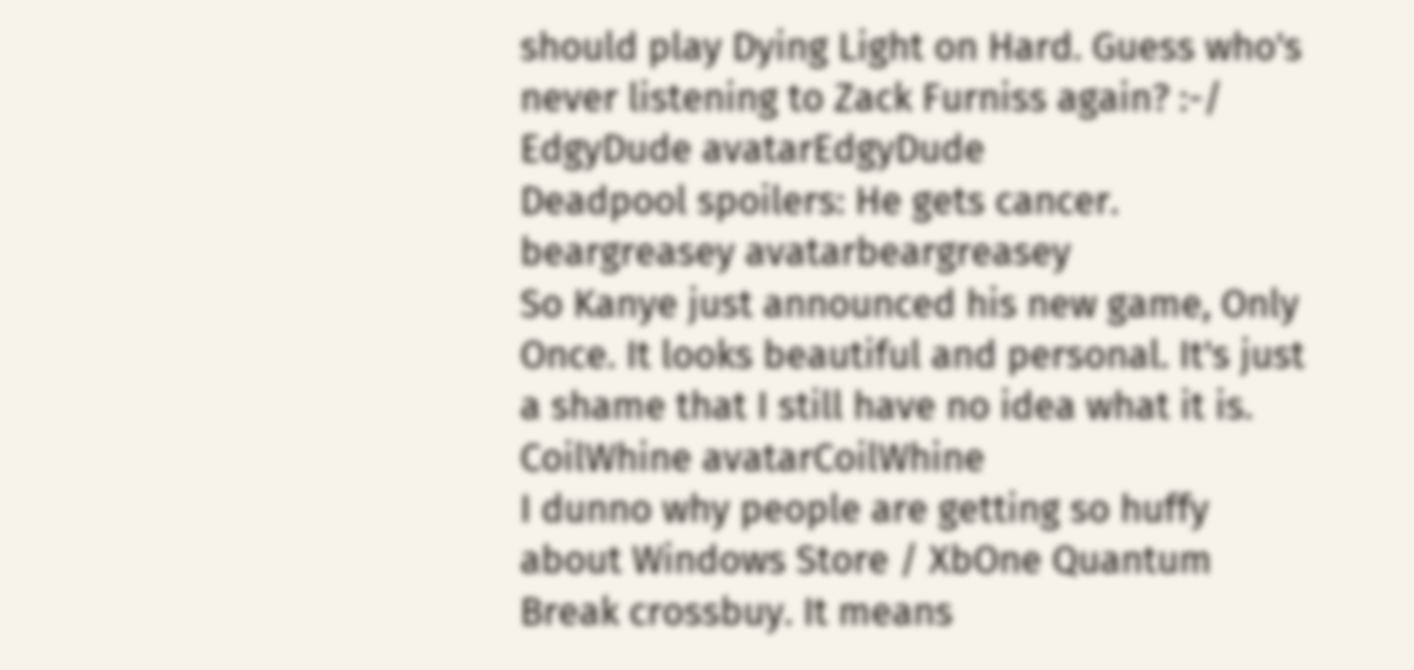should play Dying Light on Hard. Guess who's never listening to Zack Furniss again? :-/
EdgyDude avatarEdgyDude
Deadpool spoilers: He gets cancer.
beargreasey avatarbeargreasey
So Kanye just announced his new game, Only Once. It looks beautiful and personal. It's just a shame that I still have no idea what it is.
CoilWhine avatarCoilWhine
I dunno why people are getting so huffy about Windows Store / XbOne Quantum Break crossbuy. It means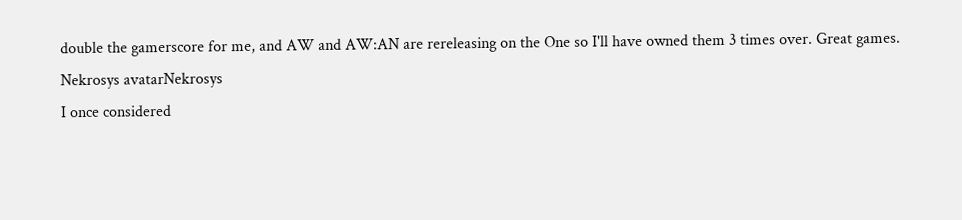double the gamerscore for me, and AW and AW:AN are rereleasing on the One so I'll have owned them 3 times over. Great games.
Nekrosys avatarNekrosys
I once considered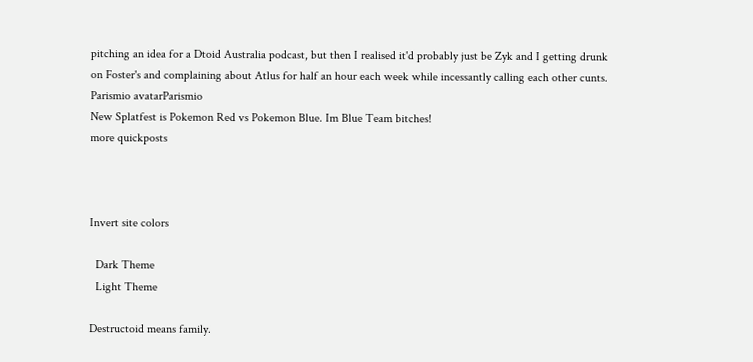pitching an idea for a Dtoid Australia podcast, but then I realised it'd probably just be Zyk and I getting drunk on Foster's and complaining about Atlus for half an hour each week while incessantly calling each other cunts.
Parismio avatarParismio
New Splatfest is Pokemon Red vs Pokemon Blue. Im Blue Team bitches!
more quickposts



Invert site colors

  Dark Theme
  Light Theme

Destructoid means family.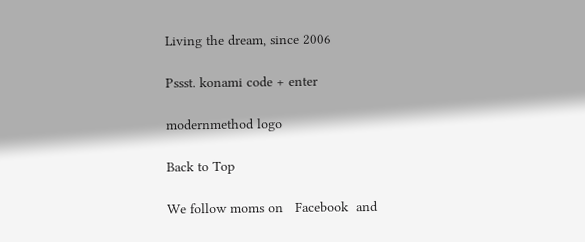Living the dream, since 2006

Pssst. konami code + enter

modernmethod logo

Back to Top

We follow moms on   Facebook  and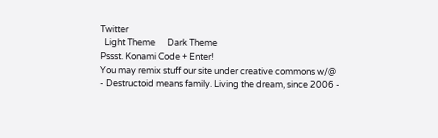Twitter
  Light Theme      Dark Theme
Pssst. Konami Code + Enter!
You may remix stuff our site under creative commons w/@
- Destructoid means family. Living the dream, since 2006 -